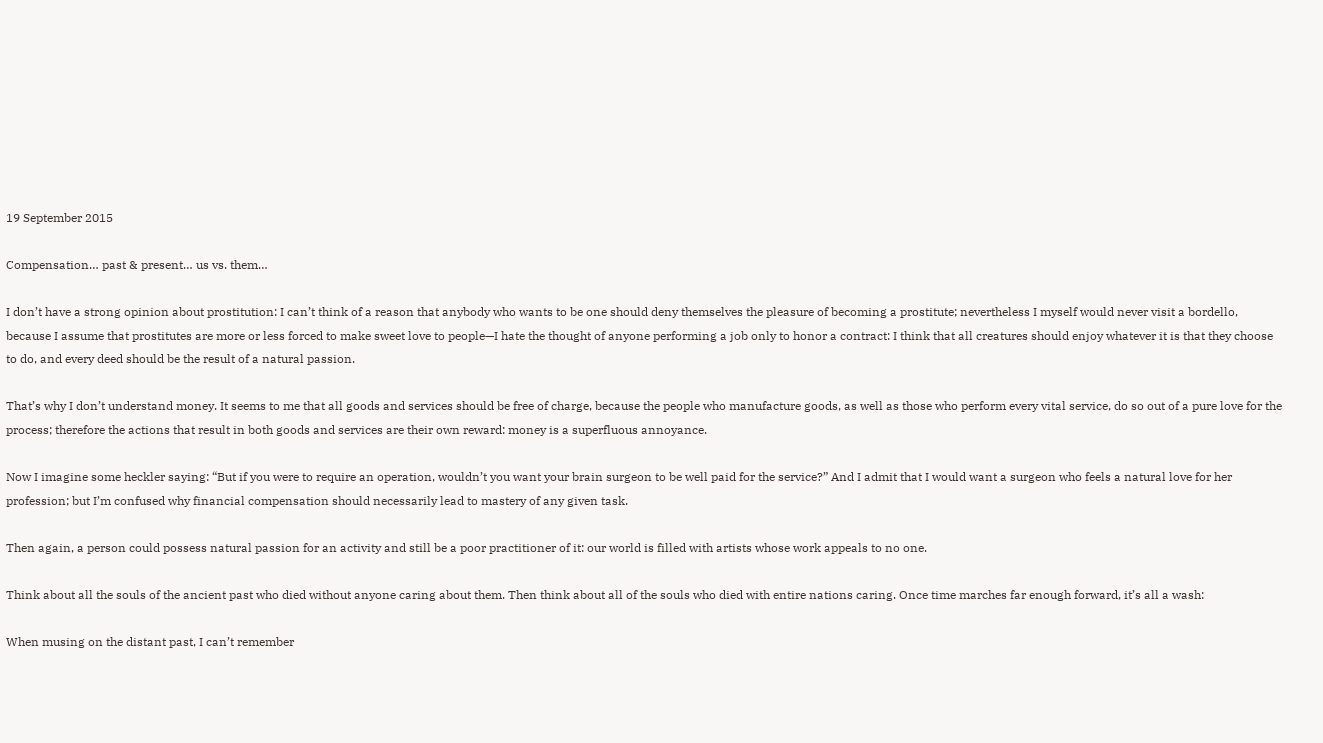19 September 2015

Compensation… past & present… us vs. them…

I don’t have a strong opinion about prostitution: I can’t think of a reason that anybody who wants to be one should deny themselves the pleasure of becoming a prostitute; nevertheless I myself would never visit a bordello, because I assume that prostitutes are more or less forced to make sweet love to people—I hate the thought of anyone performing a job only to honor a contract: I think that all creatures should enjoy whatever it is that they choose to do, and every deed should be the result of a natural passion.

That’s why I don’t understand money. It seems to me that all goods and services should be free of charge, because the people who manufacture goods, as well as those who perform every vital service, do so out of a pure love for the process; therefore the actions that result in both goods and services are their own reward: money is a superfluous annoyance.

Now I imagine some heckler saying: “But if you were to require an operation, wouldn’t you want your brain surgeon to be well paid for the service?” And I admit that I would want a surgeon who feels a natural love for her profession; but I’m confused why financial compensation should necessarily lead to mastery of any given task.

Then again, a person could possess natural passion for an activity and still be a poor practitioner of it: our world is filled with artists whose work appeals to no one.

Think about all the souls of the ancient past who died without anyone caring about them. Then think about all of the souls who died with entire nations caring. Once time marches far enough forward, it’s all a wash:

When musing on the distant past, I can’t remember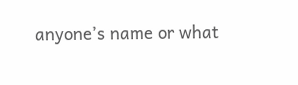anyone’s name or what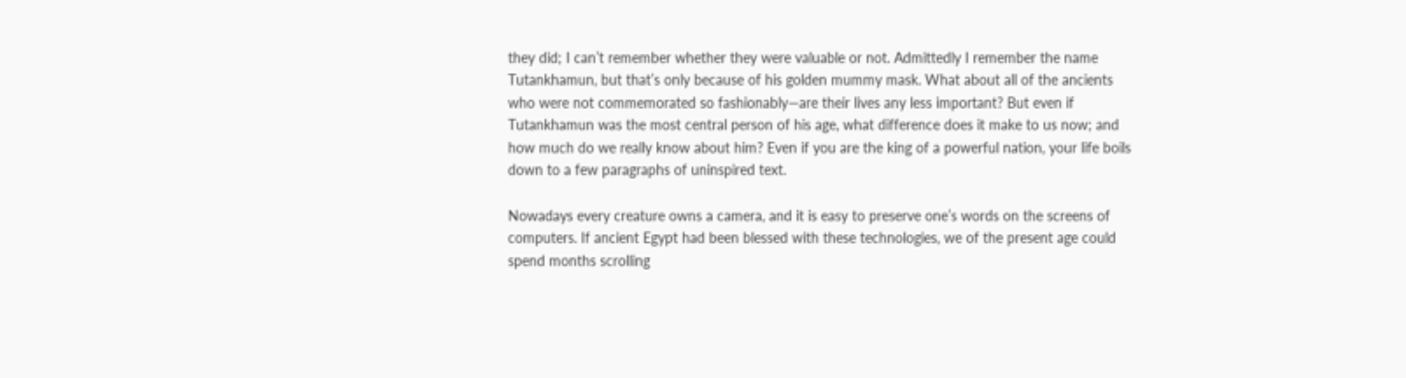they did; I can’t remember whether they were valuable or not. Admittedly I remember the name Tutankhamun, but that’s only because of his golden mummy mask. What about all of the ancients who were not commemorated so fashionably—are their lives any less important? But even if Tutankhamun was the most central person of his age, what difference does it make to us now; and how much do we really know about him? Even if you are the king of a powerful nation, your life boils down to a few paragraphs of uninspired text.

Nowadays every creature owns a camera, and it is easy to preserve one’s words on the screens of computers. If ancient Egypt had been blessed with these technologies, we of the present age could spend months scrolling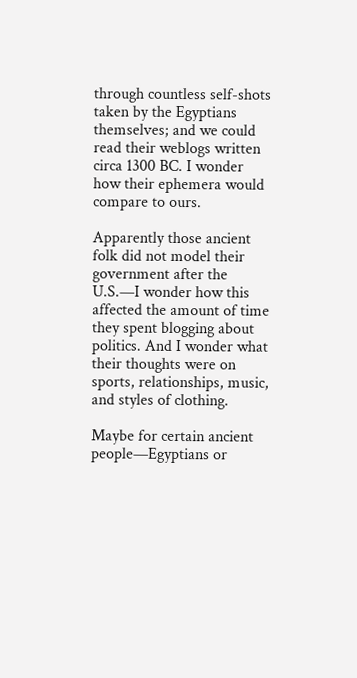through countless self-shots taken by the Egyptians themselves; and we could read their weblogs written circa 1300 BC. I wonder how their ephemera would compare to ours.

Apparently those ancient folk did not model their government after the U.S.—I wonder how this affected the amount of time they spent blogging about politics. And I wonder what their thoughts were on sports, relationships, music, and styles of clothing.

Maybe for certain ancient people—Egyptians or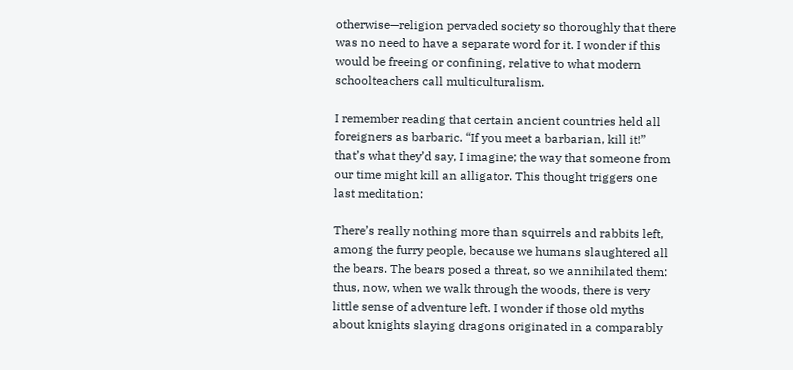otherwise—religion pervaded society so thoroughly that there was no need to have a separate word for it. I wonder if this would be freeing or confining, relative to what modern schoolteachers call multiculturalism.

I remember reading that certain ancient countries held all foreigners as barbaric. “If you meet a barbarian, kill it!” that’s what they’d say, I imagine; the way that someone from our time might kill an alligator. This thought triggers one last meditation:

There’s really nothing more than squirrels and rabbits left, among the furry people, because we humans slaughtered all the bears. The bears posed a threat, so we annihilated them: thus, now, when we walk through the woods, there is very little sense of adventure left. I wonder if those old myths about knights slaying dragons originated in a comparably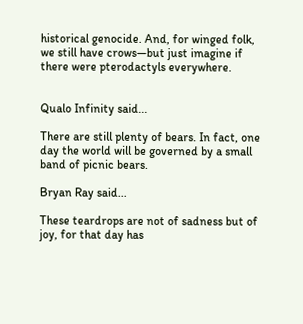historical genocide. And, for winged folk, we still have crows—but just imagine if there were pterodactyls everywhere.


Qualo Infinity said...

There are still plenty of bears. In fact, one day the world will be governed by a small band of picnic bears.

Bryan Ray said...

These teardrops are not of sadness but of joy, for that day has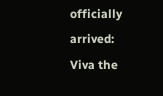officially arrived: Viva the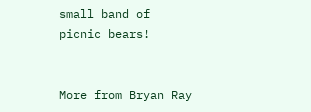small band of picnic bears!


More from Bryan Ray